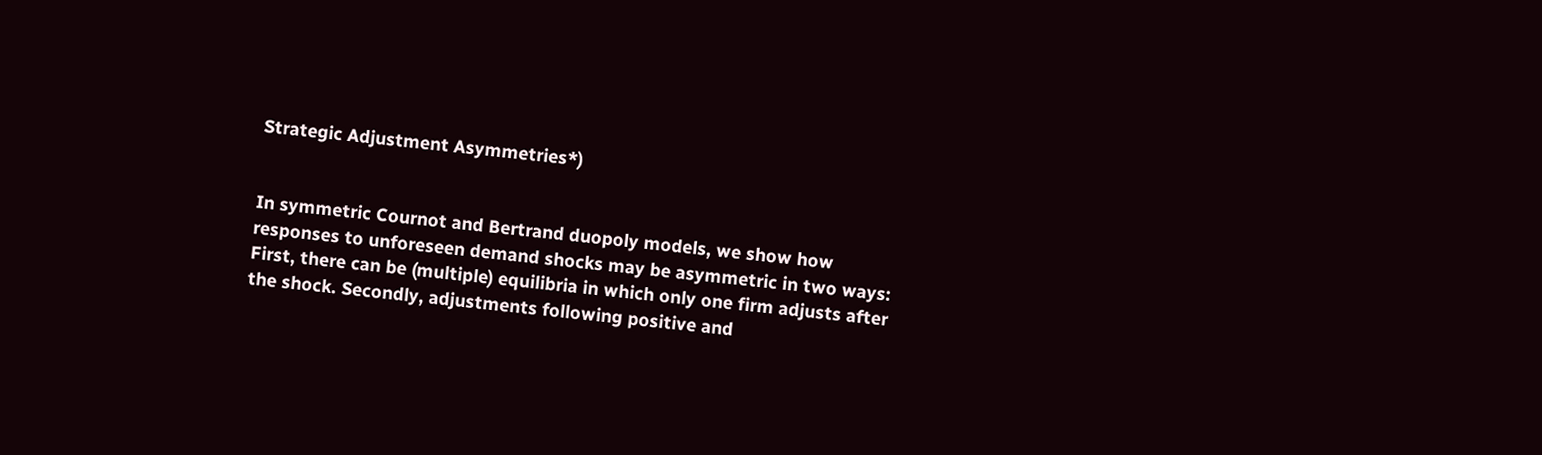Strategic Adjustment Asymmetries*)


In symmetric Cournot and Bertrand duopoly models, we show how responses to unforeseen demand shocks may be asymmetric in two ways: First, there can be (multiple) equilibria in which only one firm adjusts after the shock. Secondly, adjustments following positive and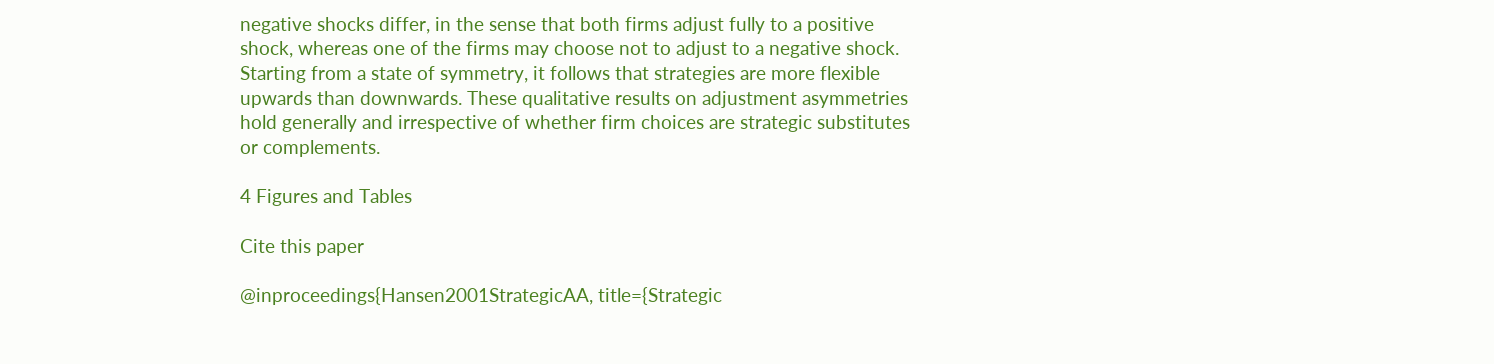negative shocks differ, in the sense that both firms adjust fully to a positive shock, whereas one of the firms may choose not to adjust to a negative shock. Starting from a state of symmetry, it follows that strategies are more flexible upwards than downwards. These qualitative results on adjustment asymmetries hold generally and irrespective of whether firm choices are strategic substitutes or complements.

4 Figures and Tables

Cite this paper

@inproceedings{Hansen2001StrategicAA, title={Strategic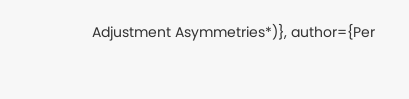Adjustment Asymmetries*)}, author={Per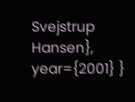Svejstrup Hansen}, year={2001} }